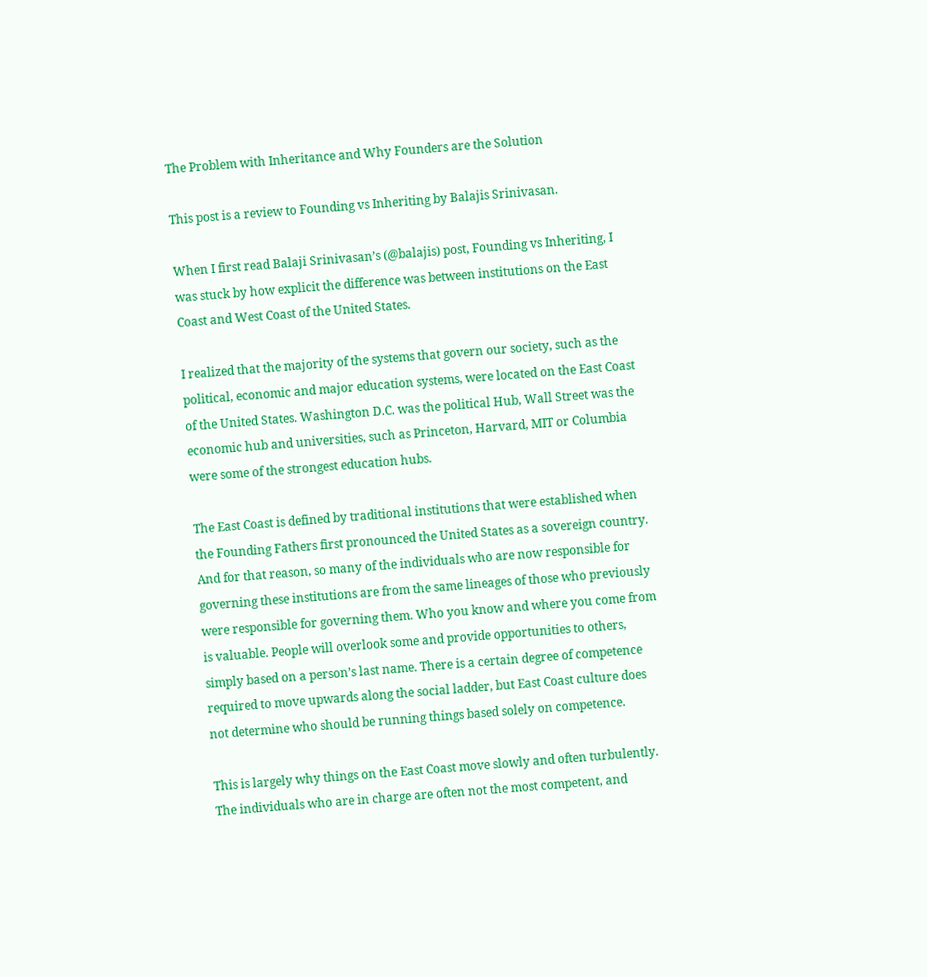The Problem with Inheritance and Why Founders are the Solution

This post is a review to Founding vs Inheriting by Balajis Srinivasan.

When I first read Balaji Srinivasan’s (@balajis) post, Founding vs Inheriting, I was stuck by how explicit the difference was between institutions on the East Coast and West Coast of the United States.

I realized that the majority of the systems that govern our society, such as the political, economic and major education systems, were located on the East Coast of the United States. Washington D.C. was the political Hub, Wall Street was the economic hub and universities, such as Princeton, Harvard, MIT or Columbia were some of the strongest education hubs.

The East Coast is defined by traditional institutions that were established when the Founding Fathers first pronounced the United States as a sovereign country. And for that reason, so many of the individuals who are now responsible for governing these institutions are from the same lineages of those who previously were responsible for governing them. Who you know and where you come from is valuable. People will overlook some and provide opportunities to others, simply based on a person’s last name. There is a certain degree of competence required to move upwards along the social ladder, but East Coast culture does not determine who should be running things based solely on competence.

This is largely why things on the East Coast move slowly and often turbulently. The individuals who are in charge are often not the most competent, and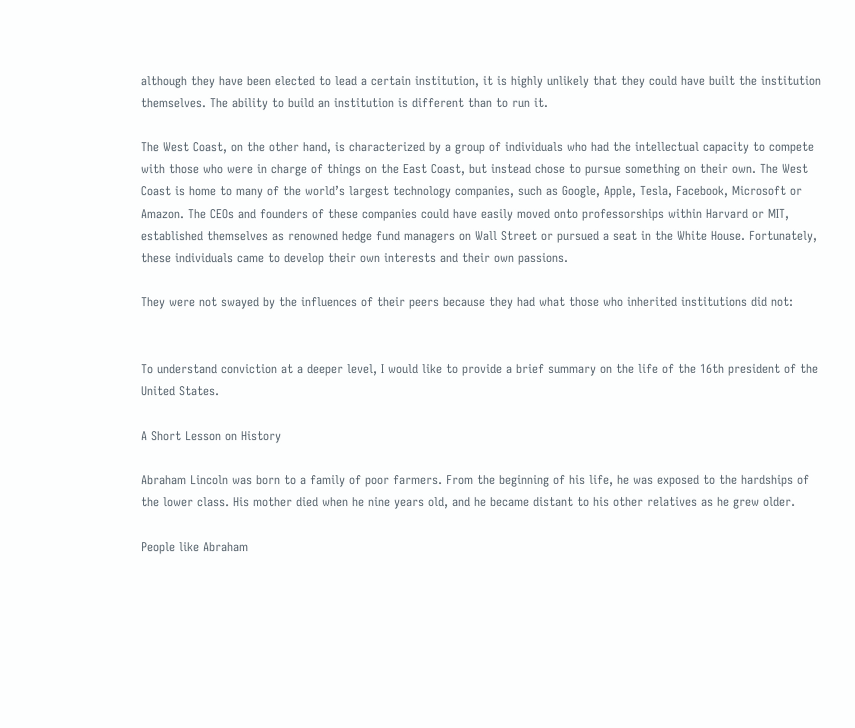although they have been elected to lead a certain institution, it is highly unlikely that they could have built the institution themselves. The ability to build an institution is different than to run it.

The West Coast, on the other hand, is characterized by a group of individuals who had the intellectual capacity to compete with those who were in charge of things on the East Coast, but instead chose to pursue something on their own. The West Coast is home to many of the world’s largest technology companies, such as Google, Apple, Tesla, Facebook, Microsoft or Amazon. The CEOs and founders of these companies could have easily moved onto professorships within Harvard or MIT, established themselves as renowned hedge fund managers on Wall Street or pursued a seat in the White House. Fortunately, these individuals came to develop their own interests and their own passions.

They were not swayed by the influences of their peers because they had what those who inherited institutions did not:


To understand conviction at a deeper level, I would like to provide a brief summary on the life of the 16th president of the United States.

A Short Lesson on History

Abraham Lincoln was born to a family of poor farmers. From the beginning of his life, he was exposed to the hardships of the lower class. His mother died when he nine years old, and he became distant to his other relatives as he grew older.

People like Abraham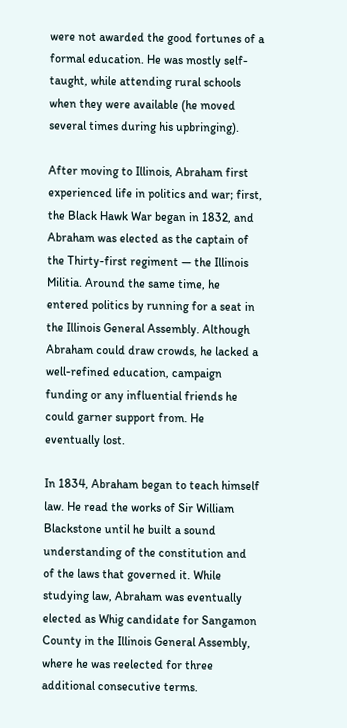were not awarded the good fortunes of a formal education. He was mostly self-taught, while attending rural schools when they were available (he moved several times during his upbringing).

After moving to Illinois, Abraham first experienced life in politics and war; first, the Black Hawk War began in 1832, and Abraham was elected as the captain of the Thirty-first regiment — the Illinois Militia. Around the same time, he entered politics by running for a seat in the Illinois General Assembly. Although Abraham could draw crowds, he lacked a well-refined education, campaign funding or any influential friends he could garner support from. He eventually lost.

In 1834, Abraham began to teach himself law. He read the works of Sir William Blackstone until he built a sound understanding of the constitution and of the laws that governed it. While studying law, Abraham was eventually elected as Whig candidate for Sangamon County in the Illinois General Assembly, where he was reelected for three additional consecutive terms.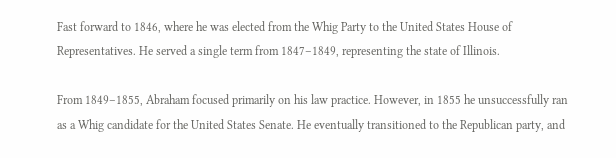Fast forward to 1846, where he was elected from the Whig Party to the United States House of Representatives. He served a single term from 1847–1849, representing the state of Illinois.

From 1849–1855, Abraham focused primarily on his law practice. However, in 1855 he unsuccessfully ran as a Whig candidate for the United States Senate. He eventually transitioned to the Republican party, and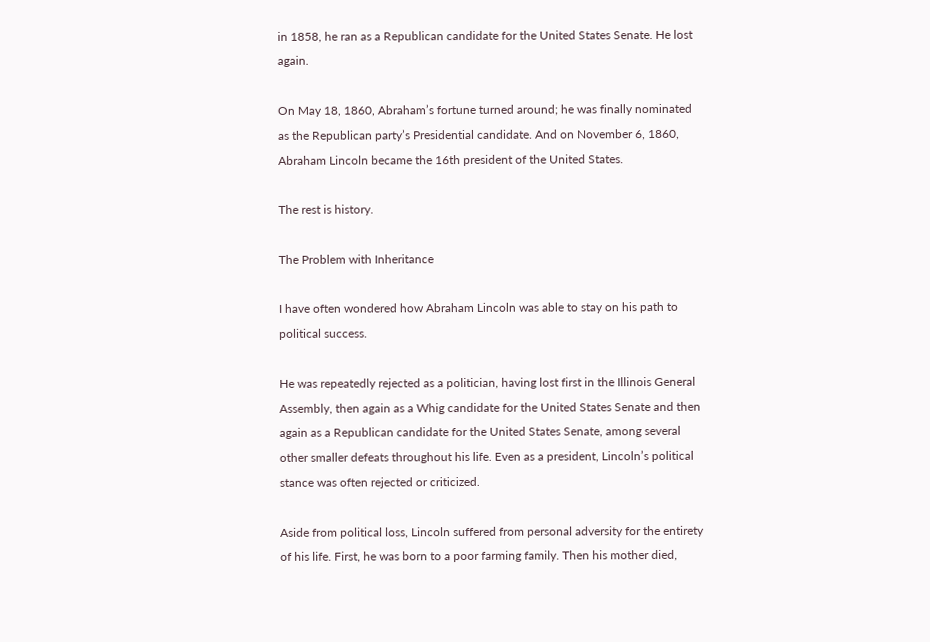in 1858, he ran as a Republican candidate for the United States Senate. He lost again.

On May 18, 1860, Abraham’s fortune turned around; he was finally nominated as the Republican party’s Presidential candidate. And on November 6, 1860, Abraham Lincoln became the 16th president of the United States.

The rest is history.

The Problem with Inheritance

I have often wondered how Abraham Lincoln was able to stay on his path to political success.

He was repeatedly rejected as a politician, having lost first in the Illinois General Assembly, then again as a Whig candidate for the United States Senate and then again as a Republican candidate for the United States Senate, among several other smaller defeats throughout his life. Even as a president, Lincoln’s political stance was often rejected or criticized.

Aside from political loss, Lincoln suffered from personal adversity for the entirety of his life. First, he was born to a poor farming family. Then his mother died,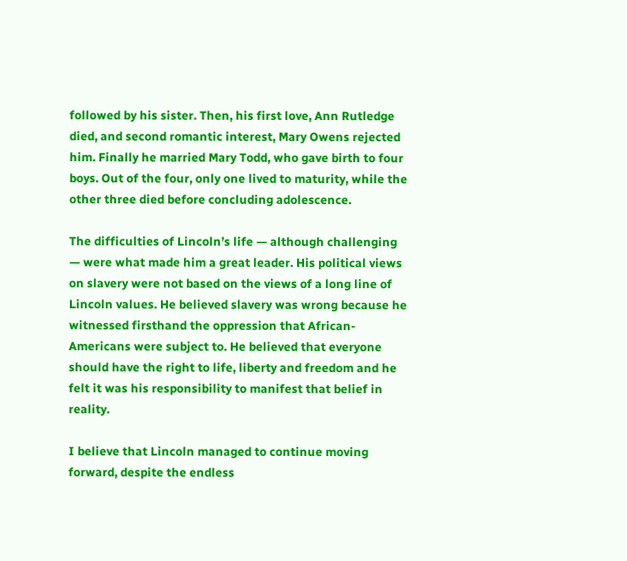followed by his sister. Then, his first love, Ann Rutledge died, and second romantic interest, Mary Owens rejected him. Finally he married Mary Todd, who gave birth to four boys. Out of the four, only one lived to maturity, while the other three died before concluding adolescence.

The difficulties of Lincoln’s life — although challenging — were what made him a great leader. His political views on slavery were not based on the views of a long line of Lincoln values. He believed slavery was wrong because he witnessed firsthand the oppression that African-Americans were subject to. He believed that everyone should have the right to life, liberty and freedom and he felt it was his responsibility to manifest that belief in reality.

I believe that Lincoln managed to continue moving forward, despite the endless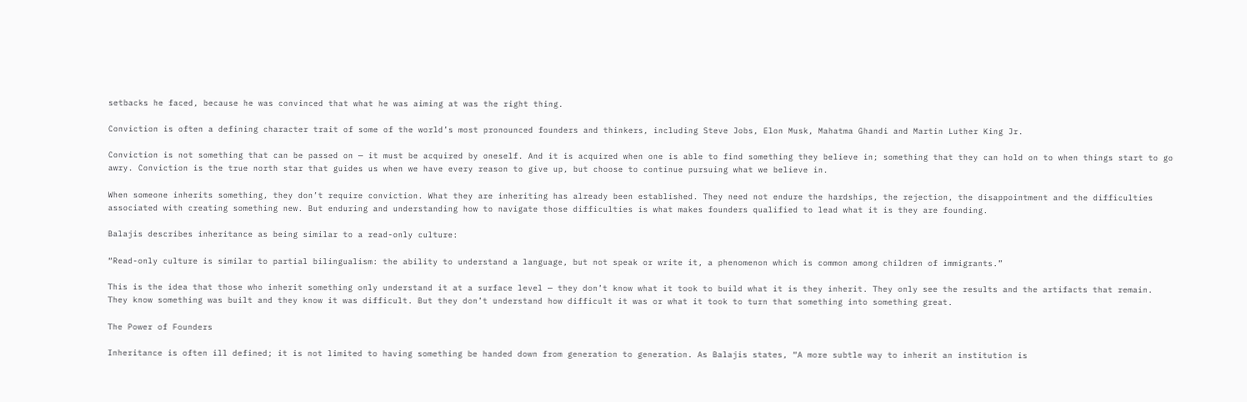setbacks he faced, because he was convinced that what he was aiming at was the right thing.

Conviction is often a defining character trait of some of the world’s most pronounced founders and thinkers, including Steve Jobs, Elon Musk, Mahatma Ghandi and Martin Luther King Jr.

Conviction is not something that can be passed on — it must be acquired by oneself. And it is acquired when one is able to find something they believe in; something that they can hold on to when things start to go awry. Conviction is the true north star that guides us when we have every reason to give up, but choose to continue pursuing what we believe in.

When someone inherits something, they don’t require conviction. What they are inheriting has already been established. They need not endure the hardships, the rejection, the disappointment and the difficulties associated with creating something new. But enduring and understanding how to navigate those difficulties is what makes founders qualified to lead what it is they are founding.

Balajis describes inheritance as being similar to a read-only culture:

“Read-only culture is similar to partial bilingualism: the ability to understand a language, but not speak or write it, a phenomenon which is common among children of immigrants.”

This is the idea that those who inherit something only understand it at a surface level — they don’t know what it took to build what it is they inherit. They only see the results and the artifacts that remain. They know something was built and they know it was difficult. But they don’t understand how difficult it was or what it took to turn that something into something great.

The Power of Founders

Inheritance is often ill defined; it is not limited to having something be handed down from generation to generation. As Balajis states, “A more subtle way to inherit an institution is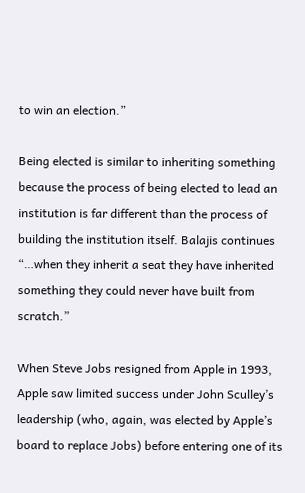to win an election.”

Being elected is similar to inheriting something because the process of being elected to lead an institution is far different than the process of building the institution itself. Balajis continues “…when they inherit a seat they have inherited something they could never have built from scratch.”

When Steve Jobs resigned from Apple in 1993, Apple saw limited success under John Sculley’s leadership (who, again, was elected by Apple’s board to replace Jobs) before entering one of its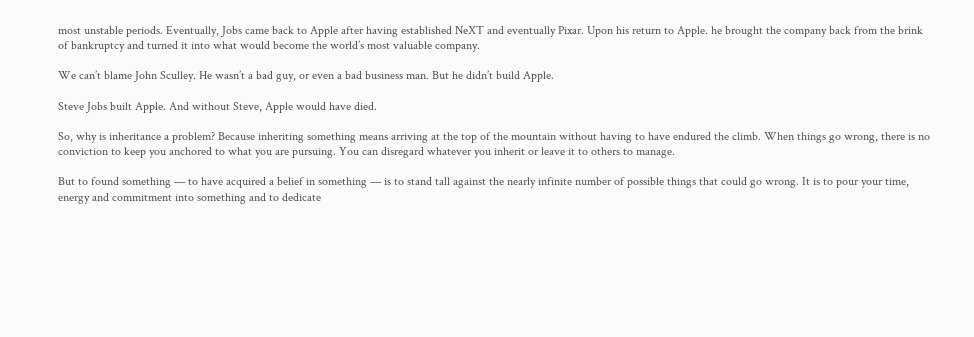most unstable periods. Eventually, Jobs came back to Apple after having established NeXT and eventually Pixar. Upon his return to Apple. he brought the company back from the brink of bankruptcy and turned it into what would become the world’s most valuable company.

We can’t blame John Sculley. He wasn’t a bad guy, or even a bad business man. But he didn’t build Apple.

Steve Jobs built Apple. And without Steve, Apple would have died.

So, why is inheritance a problem? Because inheriting something means arriving at the top of the mountain without having to have endured the climb. When things go wrong, there is no conviction to keep you anchored to what you are pursuing. You can disregard whatever you inherit or leave it to others to manage.

But to found something — to have acquired a belief in something — is to stand tall against the nearly infinite number of possible things that could go wrong. It is to pour your time, energy and commitment into something and to dedicate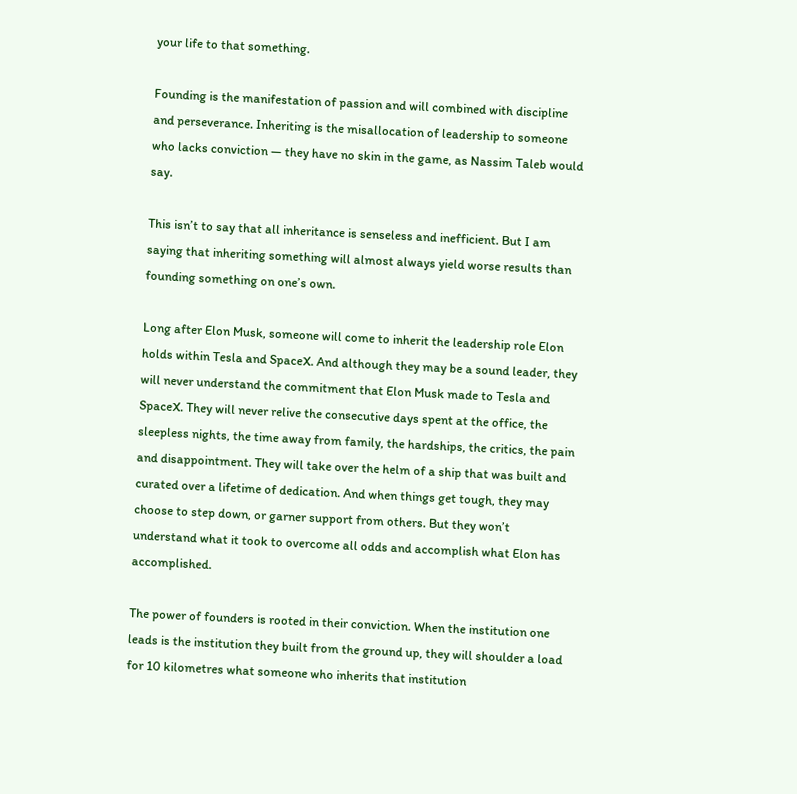your life to that something.

Founding is the manifestation of passion and will combined with discipline and perseverance. Inheriting is the misallocation of leadership to someone who lacks conviction — they have no skin in the game, as Nassim Taleb would say.

This isn’t to say that all inheritance is senseless and inefficient. But I am saying that inheriting something will almost always yield worse results than founding something on one’s own.

Long after Elon Musk, someone will come to inherit the leadership role Elon holds within Tesla and SpaceX. And although they may be a sound leader, they will never understand the commitment that Elon Musk made to Tesla and SpaceX. They will never relive the consecutive days spent at the office, the sleepless nights, the time away from family, the hardships, the critics, the pain and disappointment. They will take over the helm of a ship that was built and curated over a lifetime of dedication. And when things get tough, they may choose to step down, or garner support from others. But they won’t understand what it took to overcome all odds and accomplish what Elon has accomplished.

The power of founders is rooted in their conviction. When the institution one leads is the institution they built from the ground up, they will shoulder a load for 10 kilometres what someone who inherits that institution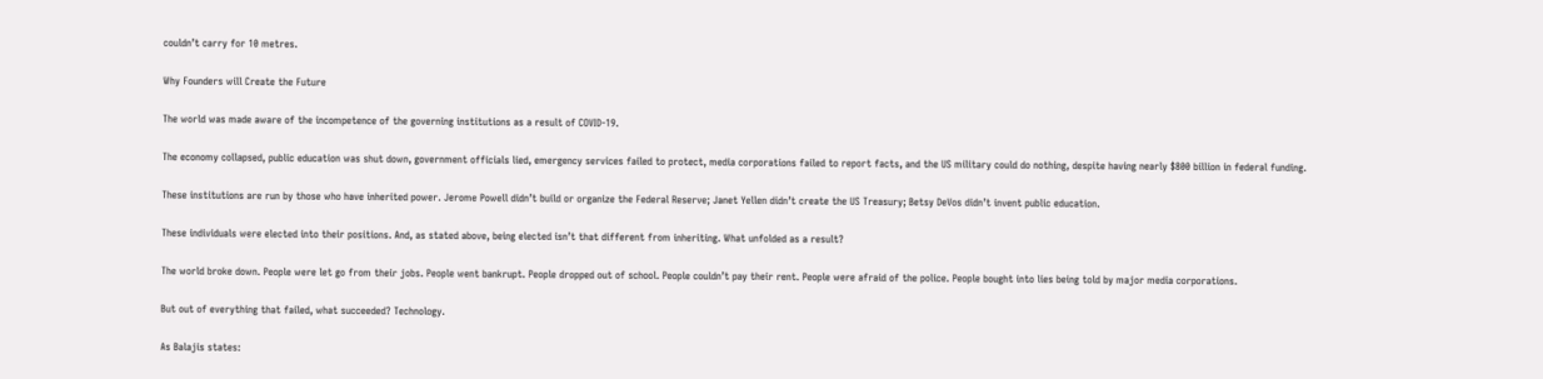couldn’t carry for 10 metres.

Why Founders will Create the Future

The world was made aware of the incompetence of the governing institutions as a result of COVID-19.

The economy collapsed, public education was shut down, government officials lied, emergency services failed to protect, media corporations failed to report facts, and the US military could do nothing, despite having nearly $800 billion in federal funding.

These institutions are run by those who have inherited power. Jerome Powell didn’t build or organize the Federal Reserve; Janet Yellen didn’t create the US Treasury; Betsy DeVos didn’t invent public education.

These individuals were elected into their positions. And, as stated above, being elected isn’t that different from inheriting. What unfolded as a result?

The world broke down. People were let go from their jobs. People went bankrupt. People dropped out of school. People couldn’t pay their rent. People were afraid of the police. People bought into lies being told by major media corporations.

But out of everything that failed, what succeeded? Technology.

As Balajis states: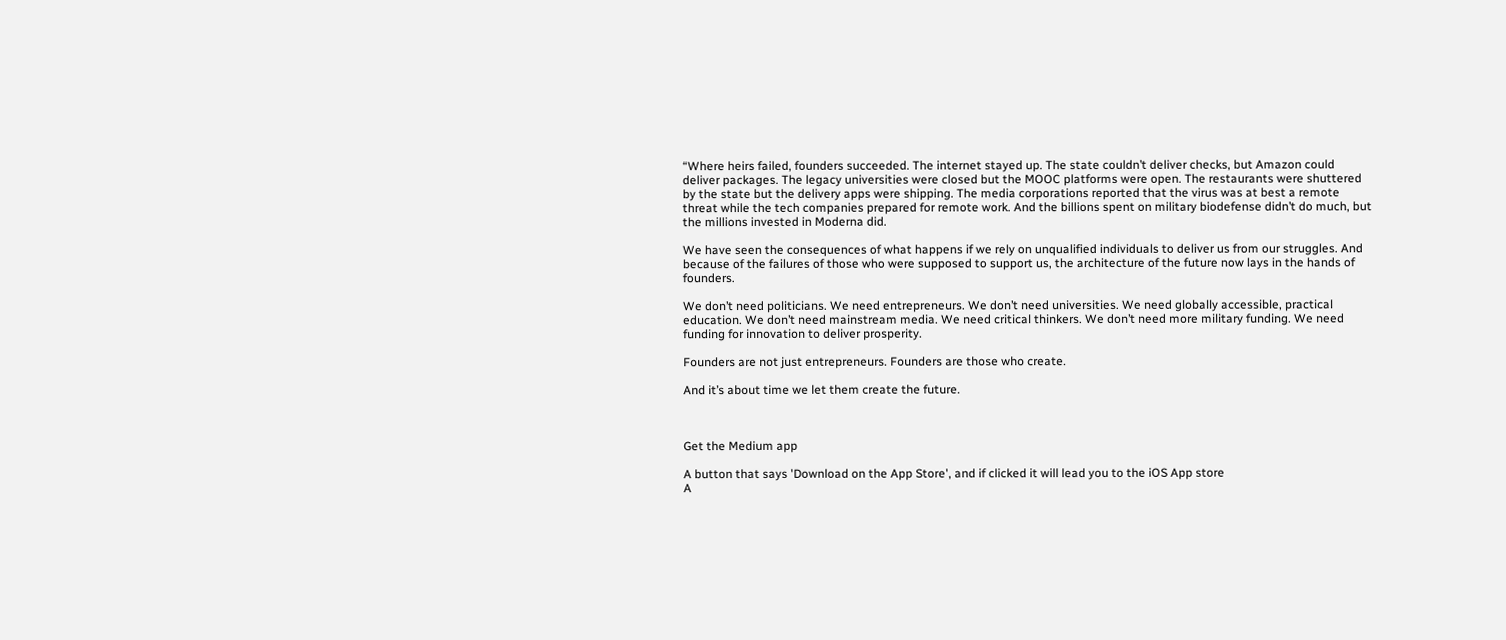“Where heirs failed, founders succeeded. The internet stayed up. The state couldn’t deliver checks, but Amazon could deliver packages. The legacy universities were closed but the MOOC platforms were open. The restaurants were shuttered by the state but the delivery apps were shipping. The media corporations reported that the virus was at best a remote threat while the tech companies prepared for remote work. And the billions spent on military biodefense didn’t do much, but the millions invested in Moderna did.

We have seen the consequences of what happens if we rely on unqualified individuals to deliver us from our struggles. And because of the failures of those who were supposed to support us, the architecture of the future now lays in the hands of founders.

We don’t need politicians. We need entrepreneurs. We don’t need universities. We need globally accessible, practical education. We don’t need mainstream media. We need critical thinkers. We don’t need more military funding. We need funding for innovation to deliver prosperity.

Founders are not just entrepreneurs. Founders are those who create.

And it’s about time we let them create the future.



Get the Medium app

A button that says 'Download on the App Store', and if clicked it will lead you to the iOS App store
A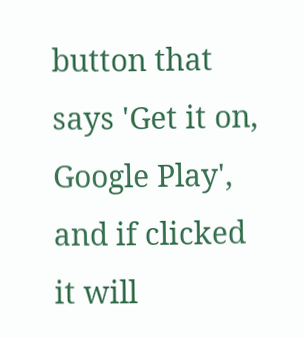button that says 'Get it on, Google Play', and if clicked it will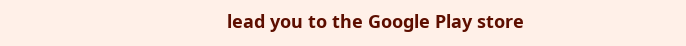lead you to the Google Play store